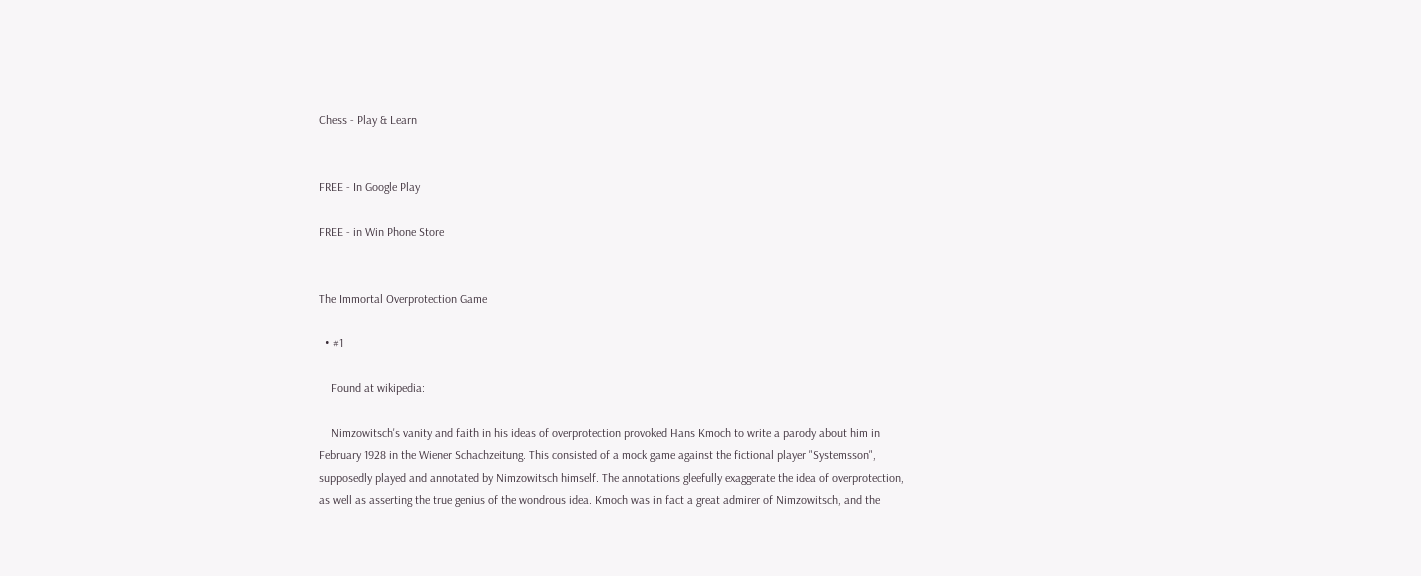Chess - Play & Learn


FREE - In Google Play

FREE - in Win Phone Store


The Immortal Overprotection Game

  • #1

    Found at wikipedia:

    Nimzowitsch's vanity and faith in his ideas of overprotection provoked Hans Kmoch to write a parody about him in February 1928 in the Wiener Schachzeitung. This consisted of a mock game against the fictional player "Systemsson", supposedly played and annotated by Nimzowitsch himself. The annotations gleefully exaggerate the idea of overprotection, as well as asserting the true genius of the wondrous idea. Kmoch was in fact a great admirer of Nimzowitsch, and the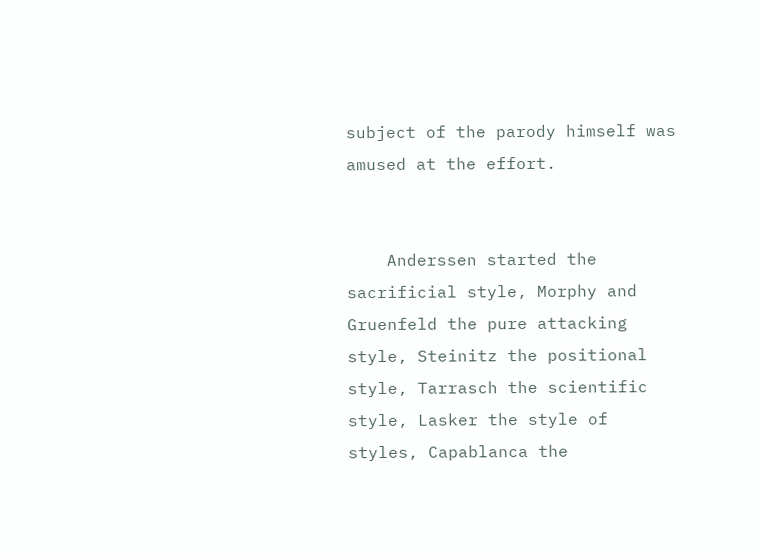subject of the parody himself was amused at the effort.


    Anderssen started the sacrificial style, Morphy and Gruenfeld the pure attacking style, Steinitz the positional style, Tarrasch the scientific style, Lasker the style of styles, Capablanca the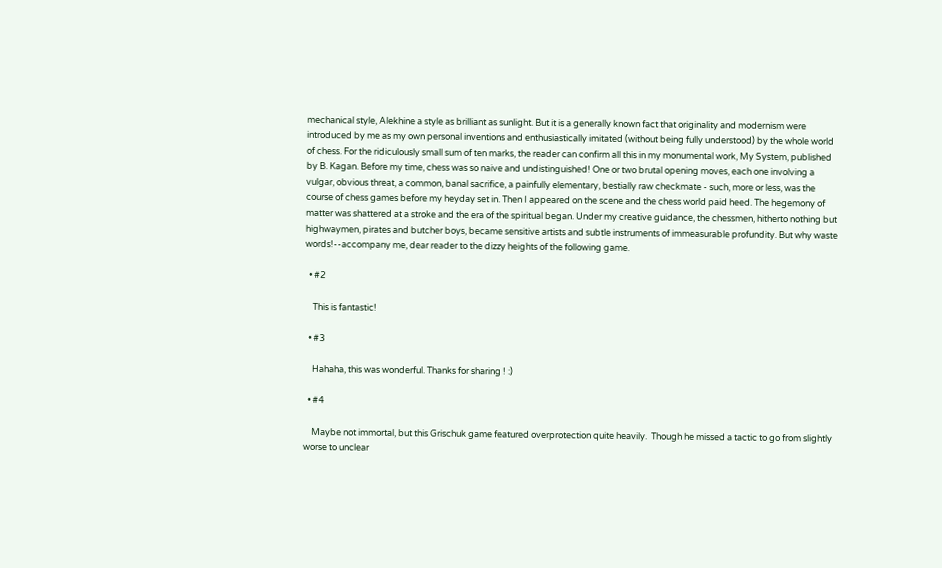mechanical style, Alekhine a style as brilliant as sunlight. But it is a generally known fact that originality and modernism were introduced by me as my own personal inventions and enthusiastically imitated (without being fully understood) by the whole world of chess. For the ridiculously small sum of ten marks, the reader can confirm all this in my monumental work, My System, published by B. Kagan. Before my time, chess was so naive and undistinguished! One or two brutal opening moves, each one involving a vulgar, obvious threat, a common, banal sacrifice, a painfully elementary, bestially raw checkmate - such, more or less, was the course of chess games before my heyday set in. Then I appeared on the scene and the chess world paid heed. The hegemony of matter was shattered at a stroke and the era of the spiritual began. Under my creative guidance, the chessmen, hitherto nothing but highwaymen, pirates and butcher boys, became sensitive artists and subtle instruments of immeasurable profundity. But why waste words!--accompany me, dear reader to the dizzy heights of the following game.

  • #2

    This is fantastic!

  • #3

    Hahaha, this was wonderful. Thanks for sharing ! :)

  • #4

    Maybe not immortal, but this Grischuk game featured overprotection quite heavily.  Though he missed a tactic to go from slightly worse to unclear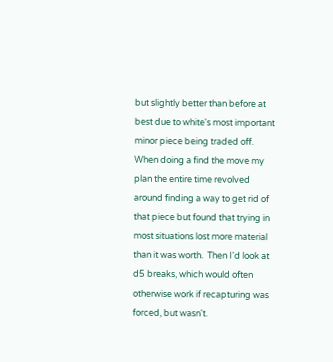but slightly better than before at best due to white's most important minor piece being traded off.  When doing a find the move my plan the entire time revolved around finding a way to get rid of that piece but found that trying in most situations lost more material than it was worth.  Then I'd look at d5 breaks, which would often otherwise work if recapturing was forced, but wasn't.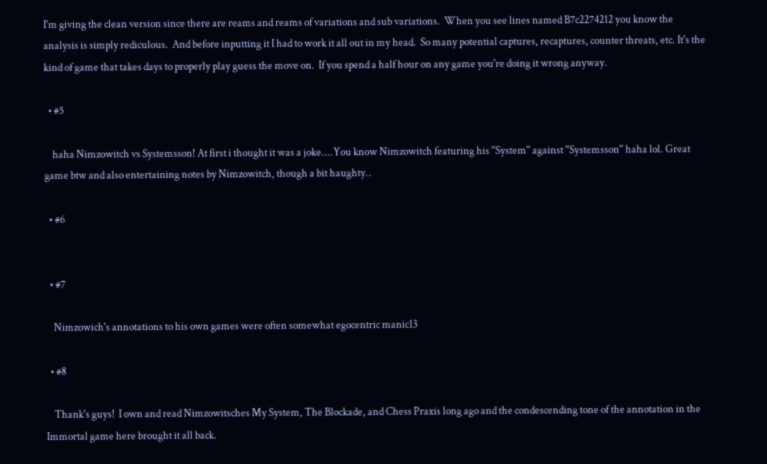I'm giving the clean version since there are reams and reams of variations and sub variations.  When you see lines named B7c2274212 you know the analysis is simply rediculous.  And before inputting it I had to work it all out in my head.  So many potential captures, recaptures, counter threats, etc. It's the kind of game that takes days to properly play guess the move on.  If you spend a half hour on any game you're doing it wrong anyway.

  • #5

    haha Nimzowitch vs Systemsson! At first i thought it was a joke....You know Nimzowitch featuring his ''System'' against ''Systemsson'' haha lol. Great game btw and also entertaining notes by Nimzowitch, though a bit haughty..

  • #6


  • #7

    Nimzowich's annotations to his own games were often somewhat egocentric manic13

  • #8

    Thank's guys!  I own and read Nimzowitsches My System, The Blockade, and Chess Praxis long ago and the condescending tone of the annotation in the Immortal game here brought it all back.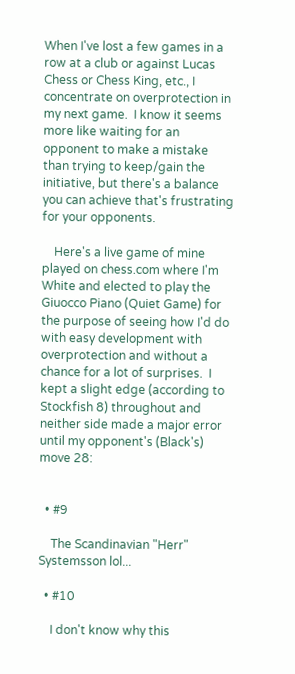When I've lost a few games in a row at a club or against Lucas Chess or Chess King, etc., I concentrate on overprotection in my next game.  I know it seems more like waiting for an opponent to make a mistake than trying to keep/gain the initiative, but there's a balance you can achieve that's frustrating for your opponents.

    Here's a live game of mine played on chess.com where I'm White and elected to play the Giuocco Piano (Quiet Game) for the purpose of seeing how I'd do with easy development with overprotection and without a chance for a lot of surprises.  I kept a slight edge (according to Stockfish 8) throughout and neither side made a major error until my opponent's (Black's) move 28:


  • #9

    The Scandinavian "Herr" Systemsson lol...

  • #10

    I don't know why this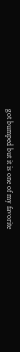got bumped but it is one of my favorite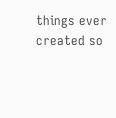things ever created so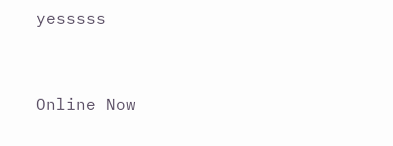yesssss


Online Now